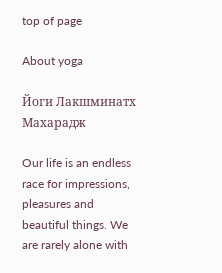top of page

About yoga

Йоги Лакшминатх Махарадж

Our life is an endless race for impressions, pleasures and beautiful things. We are rarely alone with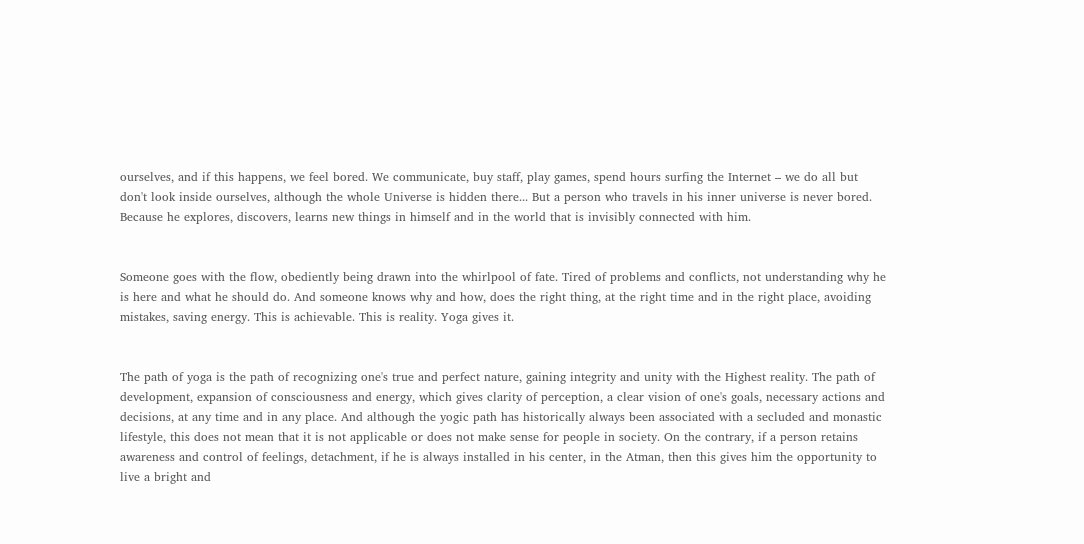ourselves, and if this happens, we feel bored. We communicate, buy staff, play games, spend hours surfing the Internet – we do all but don't look inside ourselves, although the whole Universe is hidden there... But a person who travels in his inner universe is never bored. Because he explores, discovers, learns new things in himself and in the world that is invisibly connected with him.


Someone goes with the flow, obediently being drawn into the whirlpool of fate. Tired of problems and conflicts, not understanding why he is here and what he should do. And someone knows why and how, does the right thing, at the right time and in the right place, avoiding mistakes, saving energy. This is achievable. This is reality. Yoga gives it.


The path of yoga is the path of recognizing one's true and perfect nature, gaining integrity and unity with the Highest reality. The path of development, expansion of consciousness and energy, which gives clarity of perception, a clear vision of one's goals, necessary actions and decisions, at any time and in any place. And although the yogic path has historically always been associated with a secluded and monastic lifestyle, this does not mean that it is not applicable or does not make sense for people in society. On the contrary, if a person retains awareness and control of feelings, detachment, if he is always installed in his center, in the Atman, then this gives him the opportunity to live a bright and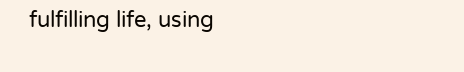fulfilling life, using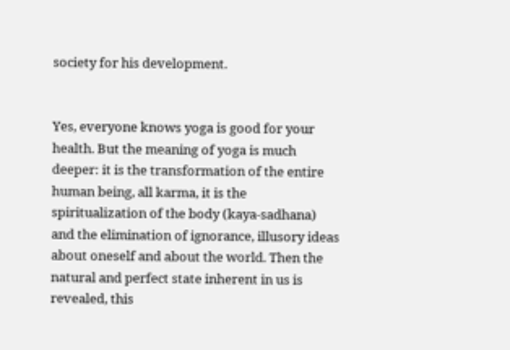society for his development.


Yes, everyone knows yoga is good for your health. But the meaning of yoga is much deeper: it is the transformation of the entire human being, all karma, it is the spiritualization of the body (kaya-sadhana) and the elimination of ignorance, illusory ideas about oneself and about the world. Then the natural and perfect state inherent in us is revealed, this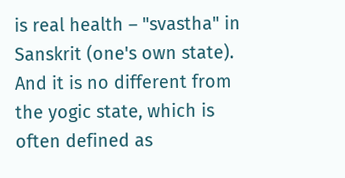is real health – "svastha" in Sanskrit (one's own state). And it is no different from the yogic state, which is often defined as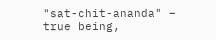"sat-chit-ananda" – true being,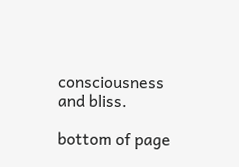consciousness and bliss.

bottom of page